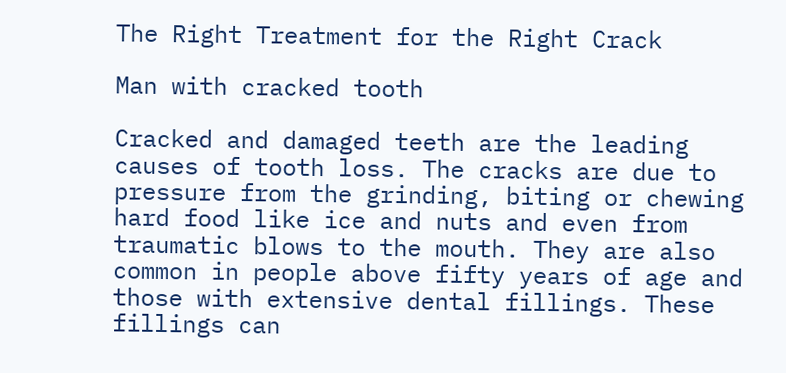The Right Treatment for the Right Crack

Man with cracked tooth

Cracked and damaged teeth are the leading causes of tooth loss. The cracks are due to pressure from the grinding, biting or chewing hard food like ice and nuts and even from traumatic blows to the mouth. They are also common in people above fifty years of age and those with extensive dental fillings. These fillings can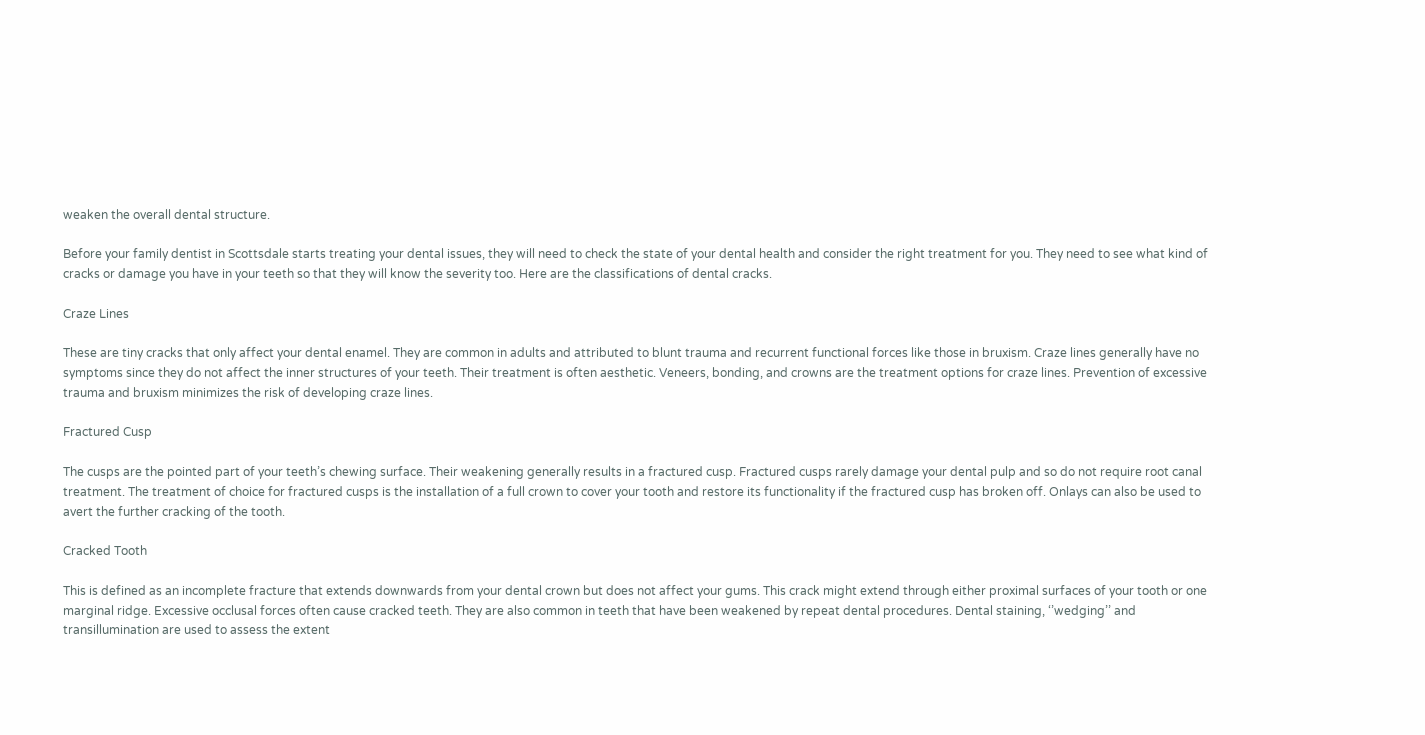weaken the overall dental structure.

Before your family dentist in Scottsdale starts treating your dental issues, they will need to check the state of your dental health and consider the right treatment for you. They need to see what kind of cracks or damage you have in your teeth so that they will know the severity too. Here are the classifications of dental cracks.

Craze Lines

These are tiny cracks that only affect your dental enamel. They are common in adults and attributed to blunt trauma and recurrent functional forces like those in bruxism. Craze lines generally have no symptoms since they do not affect the inner structures of your teeth. Their treatment is often aesthetic. Veneers, bonding, and crowns are the treatment options for craze lines. Prevention of excessive trauma and bruxism minimizes the risk of developing craze lines.

Fractured Cusp

The cusps are the pointed part of your teeth’s chewing surface. Their weakening generally results in a fractured cusp. Fractured cusps rarely damage your dental pulp and so do not require root canal treatment. The treatment of choice for fractured cusps is the installation of a full crown to cover your tooth and restore its functionality if the fractured cusp has broken off. Onlays can also be used to avert the further cracking of the tooth.

Cracked Tooth

This is defined as an incomplete fracture that extends downwards from your dental crown but does not affect your gums. This crack might extend through either proximal surfaces of your tooth or one marginal ridge. Excessive occlusal forces often cause cracked teeth. They are also common in teeth that have been weakened by repeat dental procedures. Dental staining, ‘’wedging’’ and transillumination are used to assess the extent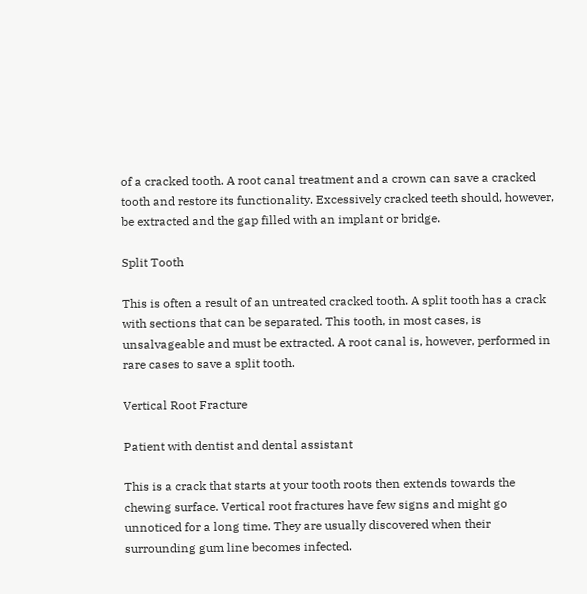of a cracked tooth. A root canal treatment and a crown can save a cracked tooth and restore its functionality. Excessively cracked teeth should, however, be extracted and the gap filled with an implant or bridge.

Split Tooth

This is often a result of an untreated cracked tooth. A split tooth has a crack with sections that can be separated. This tooth, in most cases, is unsalvageable and must be extracted. A root canal is, however, performed in rare cases to save a split tooth.

Vertical Root Fracture

Patient with dentist and dental assistant

This is a crack that starts at your tooth roots then extends towards the chewing surface. Vertical root fractures have few signs and might go unnoticed for a long time. They are usually discovered when their surrounding gum line becomes infected.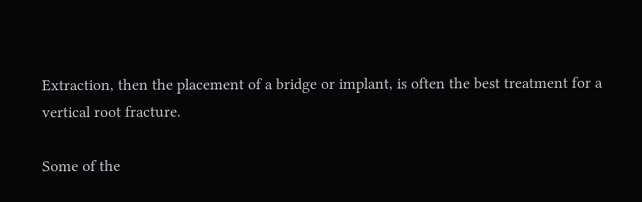Extraction, then the placement of a bridge or implant, is often the best treatment for a vertical root fracture.

Some of the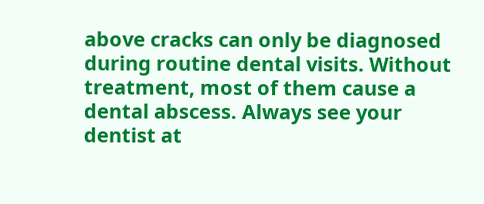above cracks can only be diagnosed during routine dental visits. Without treatment, most of them cause a dental abscess. Always see your dentist at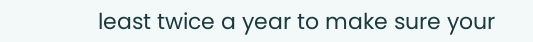least twice a year to make sure your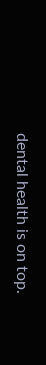dental health is on top.